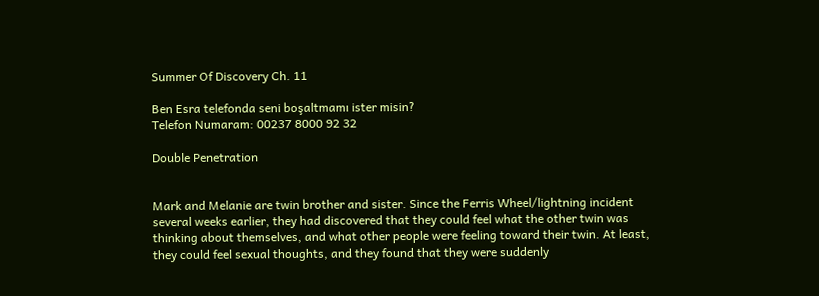Summer Of Discovery Ch. 11

Ben Esra telefonda seni boşaltmamı ister misin?
Telefon Numaram: 00237 8000 92 32

Double Penetration


Mark and Melanie are twin brother and sister. Since the Ferris Wheel/lightning incident several weeks earlier, they had discovered that they could feel what the other twin was thinking about themselves, and what other people were feeling toward their twin. At least, they could feel sexual thoughts, and they found that they were suddenly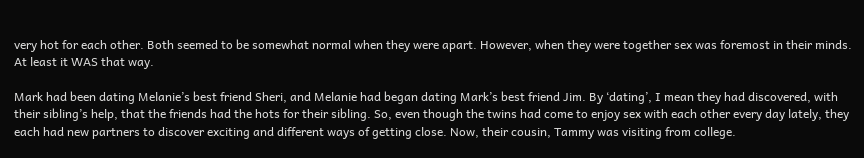very hot for each other. Both seemed to be somewhat normal when they were apart. However, when they were together sex was foremost in their minds. At least it WAS that way.

Mark had been dating Melanie’s best friend Sheri, and Melanie had began dating Mark’s best friend Jim. By ‘dating’, I mean they had discovered, with their sibling’s help, that the friends had the hots for their sibling. So, even though the twins had come to enjoy sex with each other every day lately, they each had new partners to discover exciting and different ways of getting close. Now, their cousin, Tammy was visiting from college.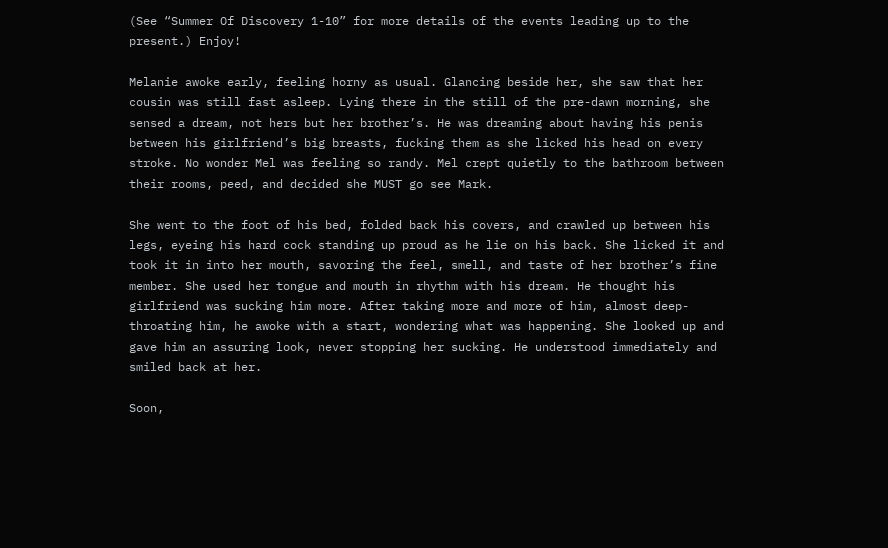(See “Summer Of Discovery 1-10” for more details of the events leading up to the present.) Enjoy!

Melanie awoke early, feeling horny as usual. Glancing beside her, she saw that her cousin was still fast asleep. Lying there in the still of the pre-dawn morning, she sensed a dream, not hers but her brother’s. He was dreaming about having his penis between his girlfriend’s big breasts, fucking them as she licked his head on every stroke. No wonder Mel was feeling so randy. Mel crept quietly to the bathroom between their rooms, peed, and decided she MUST go see Mark.

She went to the foot of his bed, folded back his covers, and crawled up between his legs, eyeing his hard cock standing up proud as he lie on his back. She licked it and took it in into her mouth, savoring the feel, smell, and taste of her brother’s fine member. She used her tongue and mouth in rhythm with his dream. He thought his girlfriend was sucking him more. After taking more and more of him, almost deep-throating him, he awoke with a start, wondering what was happening. She looked up and gave him an assuring look, never stopping her sucking. He understood immediately and smiled back at her.

Soon,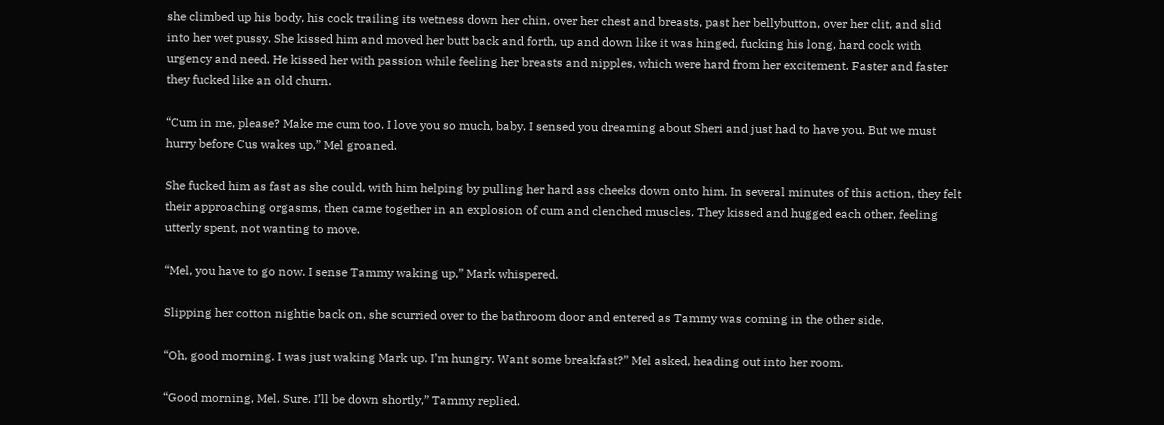she climbed up his body, his cock trailing its wetness down her chin, over her chest and breasts, past her bellybutton, over her clit, and slid into her wet pussy. She kissed him and moved her butt back and forth, up and down like it was hinged, fucking his long, hard cock with urgency and need. He kissed her with passion while feeling her breasts and nipples, which were hard from her excitement. Faster and faster they fucked like an old churn.

“Cum in me, please? Make me cum too. I love you so much, baby. I sensed you dreaming about Sheri and just had to have you. But we must hurry before Cus wakes up,” Mel groaned.

She fucked him as fast as she could, with him helping by pulling her hard ass cheeks down onto him. In several minutes of this action, they felt their approaching orgasms, then came together in an explosion of cum and clenched muscles. They kissed and hugged each other, feeling utterly spent, not wanting to move.

“Mel, you have to go now. I sense Tammy waking up,” Mark whispered.

Slipping her cotton nightie back on, she scurried over to the bathroom door and entered as Tammy was coming in the other side.

“Oh, good morning. I was just waking Mark up. I’m hungry. Want some breakfast?” Mel asked, heading out into her room.

“Good morning, Mel. Sure. I’ll be down shortly,” Tammy replied.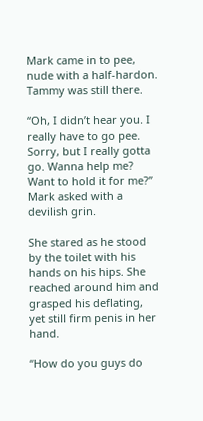Mark came in to pee, nude with a half-hardon. Tammy was still there.

“Oh, I didn’t hear you. I really have to go pee. Sorry, but I really gotta go. Wanna help me? Want to hold it for me?” Mark asked with a devilish grin.

She stared as he stood by the toilet with his hands on his hips. She reached around him and grasped his deflating, yet still firm penis in her hand.

“How do you guys do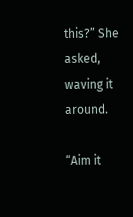this?” She asked, waving it around.

“Aim it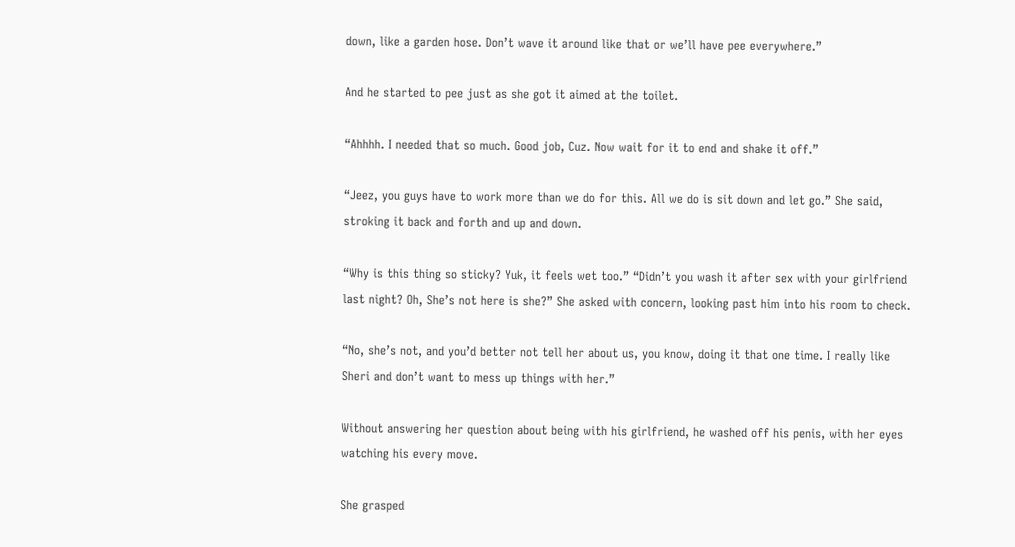down, like a garden hose. Don’t wave it around like that or we’ll have pee everywhere.”

And he started to pee just as she got it aimed at the toilet.

“Ahhhh. I needed that so much. Good job, Cuz. Now wait for it to end and shake it off.”

“Jeez, you guys have to work more than we do for this. All we do is sit down and let go.” She said, stroking it back and forth and up and down.

“Why is this thing so sticky? Yuk, it feels wet too.” “Didn’t you wash it after sex with your girlfriend last night? Oh, She’s not here is she?” She asked with concern, looking past him into his room to check.

“No, she’s not, and you’d better not tell her about us, you know, doing it that one time. I really like Sheri and don’t want to mess up things with her.”

Without answering her question about being with his girlfriend, he washed off his penis, with her eyes watching his every move.

She grasped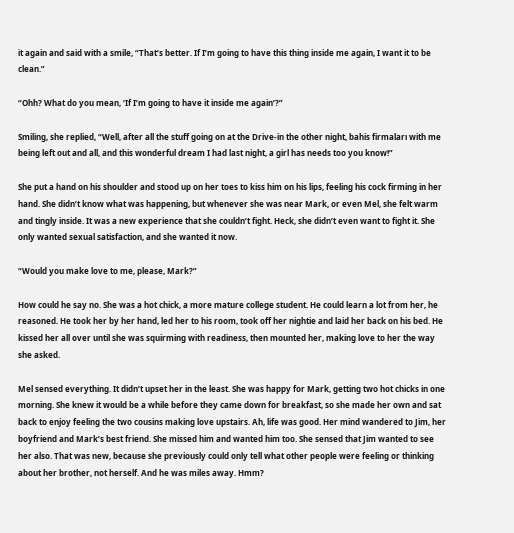it again and said with a smile, “That’s better. If I’m going to have this thing inside me again, I want it to be clean.”

“Ohh? What do you mean, ‘If I’m going to have it inside me again’?”

Smiling, she replied, “Well, after all the stuff going on at the Drive-in the other night, bahis firmaları with me being left out and all, and this wonderful dream I had last night, a girl has needs too you know!”

She put a hand on his shoulder and stood up on her toes to kiss him on his lips, feeling his cock firming in her hand. She didn’t know what was happening, but whenever she was near Mark, or even Mel, she felt warm and tingly inside. It was a new experience that she couldn’t fight. Heck, she didn’t even want to fight it. She only wanted sexual satisfaction, and she wanted it now.

“Would you make love to me, please, Mark?”

How could he say no. She was a hot chick, a more mature college student. He could learn a lot from her, he reasoned. He took her by her hand, led her to his room, took off her nightie and laid her back on his bed. He kissed her all over until she was squirming with readiness, then mounted her, making love to her the way she asked.

Mel sensed everything. It didn’t upset her in the least. She was happy for Mark, getting two hot chicks in one morning. She knew it would be a while before they came down for breakfast, so she made her own and sat back to enjoy feeling the two cousins making love upstairs. Ah, life was good. Her mind wandered to Jim, her boyfriend and Mark’s best friend. She missed him and wanted him too. She sensed that Jim wanted to see her also. That was new, because she previously could only tell what other people were feeling or thinking about her brother, not herself. And he was miles away. Hmm?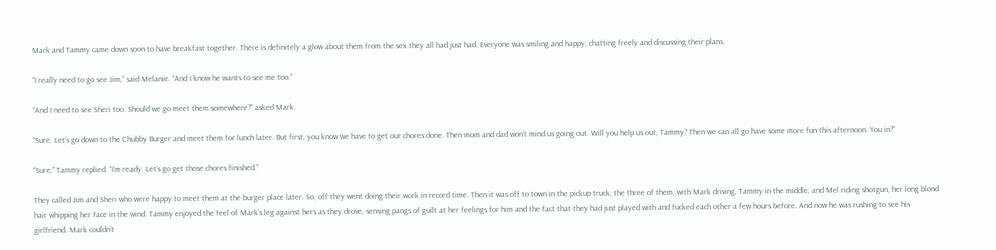Mark and Tammy came down soon to have breakfast together. There is definitely a glow about them from the sex they all had just had. Everyone was smiling and happy, chatting freely and discussing their plans.

“I really need to go see Jim,” said Melanie. “And I know he wants to see me too.”

“And I need to see Sheri too. Should we go meet them somewhere?” asked Mark.

“Sure. Let’s go down to the Chubby Burger and meet them for lunch later. But first, you know we have to get our chores done. Then mom and dad won’t mind us going out. Will you help us out, Tammy? Then we can all go have some more fun this afternoon. You in?”

“Sure,” Tammy replied. “I’m ready. Let’s go get those chores finished.”

They called Jim and Sheri who were happy to meet them at the burger place later. So, off they went doing their work in record time. Then it was off to town in the pickup truck, the three of them, with Mark driving, Tammy in the middle, and Mel riding shotgun, her long blond hair whipping her face in the wind. Tammy enjoyed the feel of Mark’s leg against hers as they drove, sensing pangs of guilt at her feelings for him and the fact that they had just played with and fucked each other a few hours before. And now he was rushing to see his girlfriend. Mark couldn’t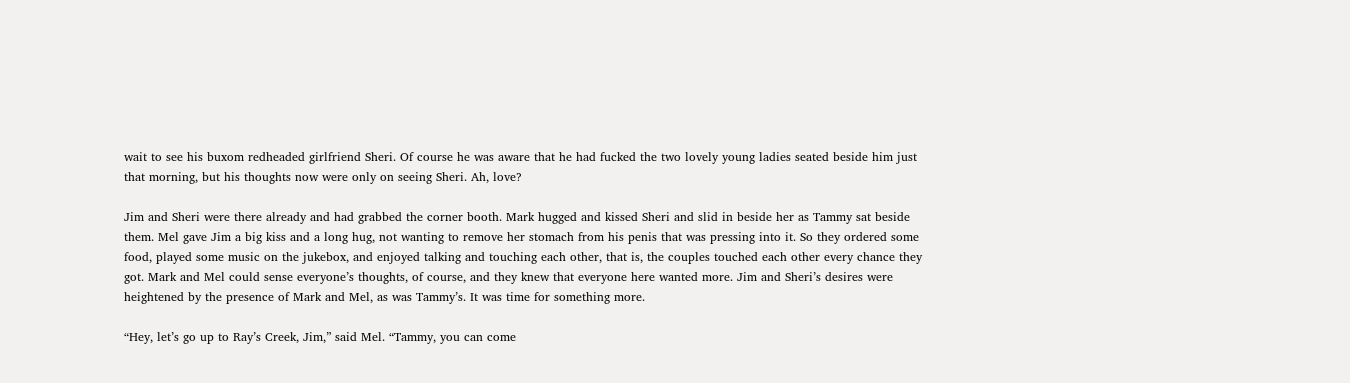wait to see his buxom redheaded girlfriend Sheri. Of course he was aware that he had fucked the two lovely young ladies seated beside him just that morning, but his thoughts now were only on seeing Sheri. Ah, love?

Jim and Sheri were there already and had grabbed the corner booth. Mark hugged and kissed Sheri and slid in beside her as Tammy sat beside them. Mel gave Jim a big kiss and a long hug, not wanting to remove her stomach from his penis that was pressing into it. So they ordered some food, played some music on the jukebox, and enjoyed talking and touching each other, that is, the couples touched each other every chance they got. Mark and Mel could sense everyone’s thoughts, of course, and they knew that everyone here wanted more. Jim and Sheri’s desires were heightened by the presence of Mark and Mel, as was Tammy’s. It was time for something more.

“Hey, let’s go up to Ray’s Creek, Jim,” said Mel. “Tammy, you can come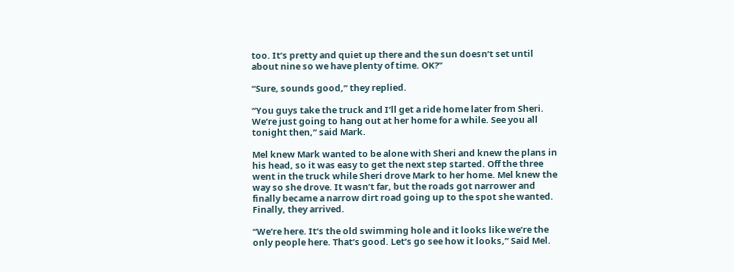too. It’s pretty and quiet up there and the sun doesn’t set until about nine so we have plenty of time. OK?”

“Sure, sounds good,” they replied.

“You guys take the truck and I’ll get a ride home later from Sheri. We’re just going to hang out at her home for a while. See you all tonight then,” said Mark.

Mel knew Mark wanted to be alone with Sheri and knew the plans in his head, so it was easy to get the next step started. Off the three went in the truck while Sheri drove Mark to her home. Mel knew the way so she drove. It wasn’t far, but the roads got narrower and finally became a narrow dirt road going up to the spot she wanted. Finally, they arrived.

“We’re here. It’s the old swimming hole and it looks like we’re the only people here. That’s good. Let’s go see how it looks,” Said Mel.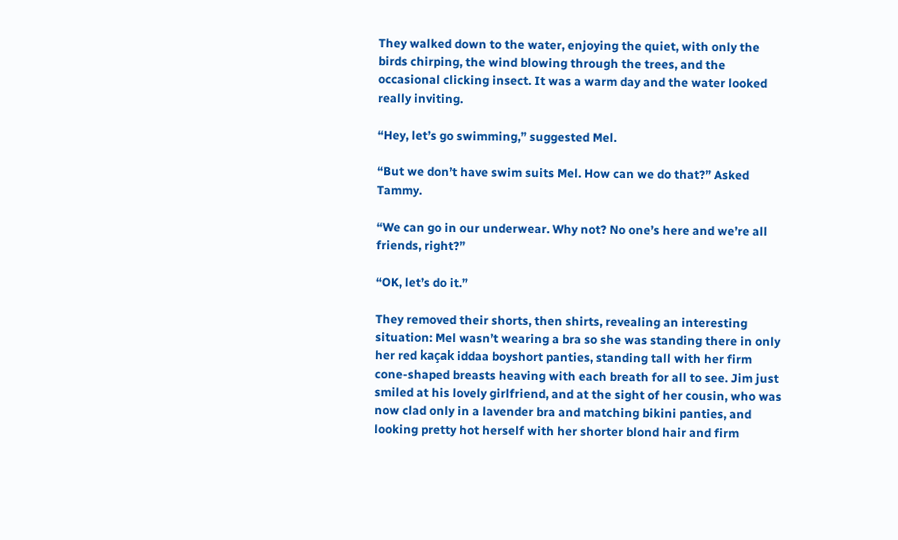They walked down to the water, enjoying the quiet, with only the birds chirping, the wind blowing through the trees, and the occasional clicking insect. It was a warm day and the water looked really inviting.

“Hey, let’s go swimming,” suggested Mel.

“But we don’t have swim suits Mel. How can we do that?” Asked Tammy.

“We can go in our underwear. Why not? No one’s here and we’re all friends, right?”

“OK, let’s do it.”

They removed their shorts, then shirts, revealing an interesting situation: Mel wasn’t wearing a bra so she was standing there in only her red kaçak iddaa boyshort panties, standing tall with her firm cone-shaped breasts heaving with each breath for all to see. Jim just smiled at his lovely girlfriend, and at the sight of her cousin, who was now clad only in a lavender bra and matching bikini panties, and looking pretty hot herself with her shorter blond hair and firm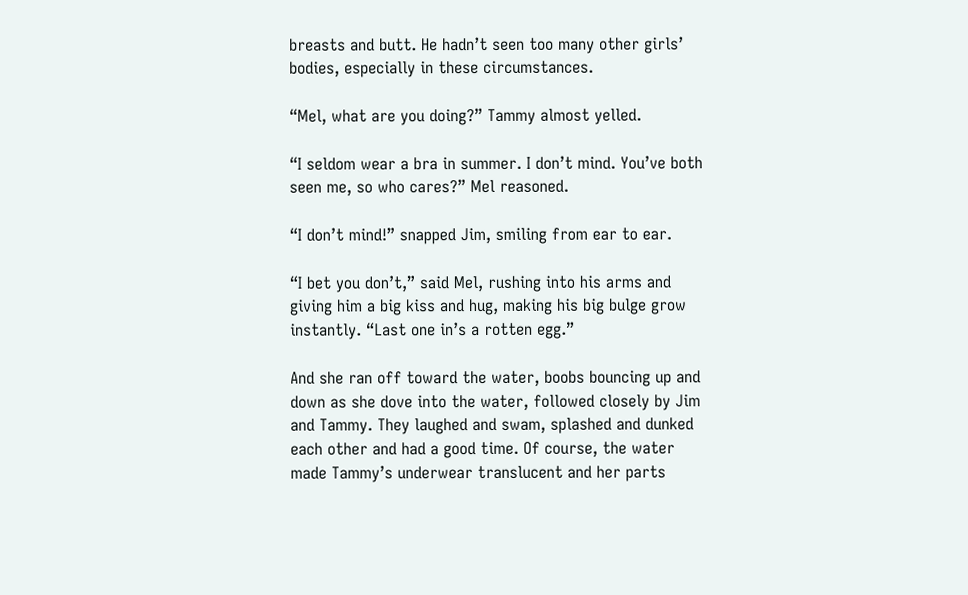breasts and butt. He hadn’t seen too many other girls’ bodies, especially in these circumstances.

“Mel, what are you doing?” Tammy almost yelled.

“I seldom wear a bra in summer. I don’t mind. You’ve both seen me, so who cares?” Mel reasoned.

“I don’t mind!” snapped Jim, smiling from ear to ear.

“I bet you don’t,” said Mel, rushing into his arms and giving him a big kiss and hug, making his big bulge grow instantly. “Last one in’s a rotten egg.”

And she ran off toward the water, boobs bouncing up and down as she dove into the water, followed closely by Jim and Tammy. They laughed and swam, splashed and dunked each other and had a good time. Of course, the water made Tammy’s underwear translucent and her parts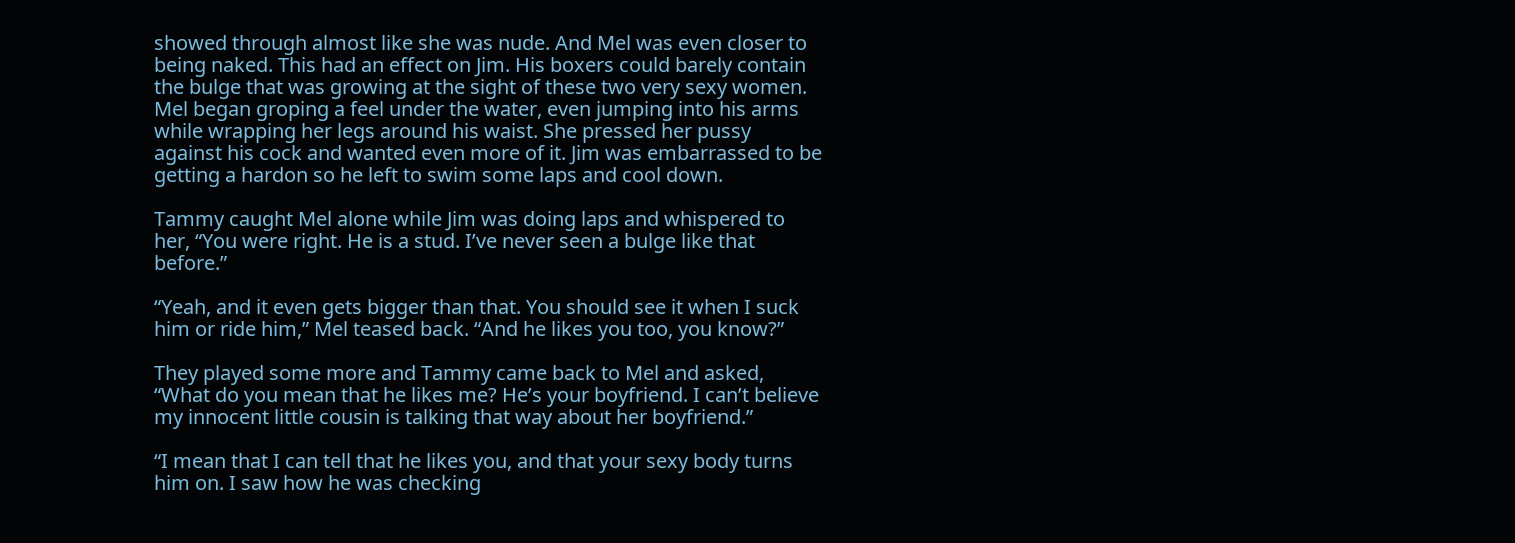showed through almost like she was nude. And Mel was even closer to being naked. This had an effect on Jim. His boxers could barely contain the bulge that was growing at the sight of these two very sexy women. Mel began groping a feel under the water, even jumping into his arms while wrapping her legs around his waist. She pressed her pussy against his cock and wanted even more of it. Jim was embarrassed to be getting a hardon so he left to swim some laps and cool down.

Tammy caught Mel alone while Jim was doing laps and whispered to her, “You were right. He is a stud. I’ve never seen a bulge like that before.”

“Yeah, and it even gets bigger than that. You should see it when I suck him or ride him,” Mel teased back. “And he likes you too, you know?”

They played some more and Tammy came back to Mel and asked, “What do you mean that he likes me? He’s your boyfriend. I can’t believe my innocent little cousin is talking that way about her boyfriend.”

“I mean that I can tell that he likes you, and that your sexy body turns him on. I saw how he was checking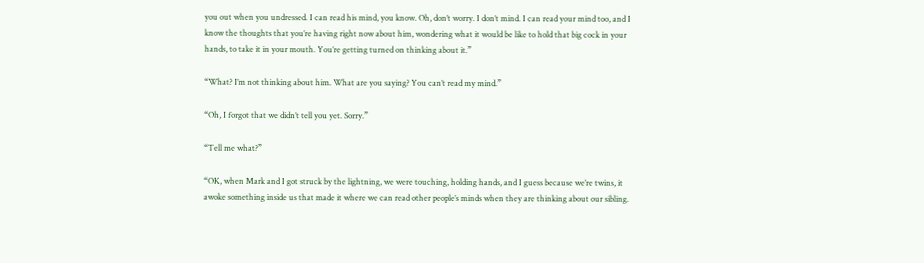you out when you undressed. I can read his mind, you know. Oh, don’t worry. I don’t mind. I can read your mind too, and I know the thoughts that you’re having right now about him, wondering what it would be like to hold that big cock in your hands, to take it in your mouth. You’re getting turned on thinking about it.”

“What? I’m not thinking about him. What are you saying? You can’t read my mind.”

“Oh, I forgot that we didn’t tell you yet. Sorry.”

“Tell me what?”

“OK, when Mark and I got struck by the lightning, we were touching, holding hands, and I guess because we’re twins, it awoke something inside us that made it where we can read other people’s minds when they are thinking about our sibling.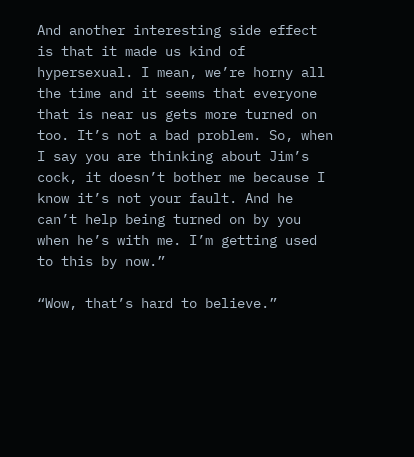And another interesting side effect is that it made us kind of hypersexual. I mean, we’re horny all the time and it seems that everyone that is near us gets more turned on too. It’s not a bad problem. So, when I say you are thinking about Jim’s cock, it doesn’t bother me because I know it’s not your fault. And he can’t help being turned on by you when he’s with me. I’m getting used to this by now.”

“Wow, that’s hard to believe.”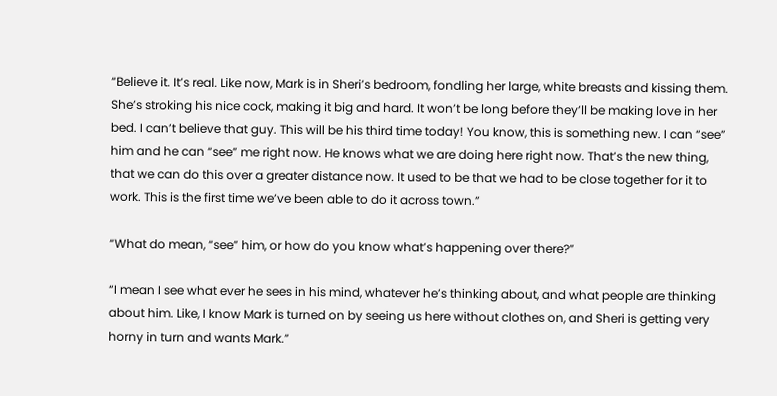“Believe it. It’s real. Like now, Mark is in Sheri’s bedroom, fondling her large, white breasts and kissing them. She’s stroking his nice cock, making it big and hard. It won’t be long before they’ll be making love in her bed. I can’t believe that guy. This will be his third time today! You know, this is something new. I can “see” him and he can “see” me right now. He knows what we are doing here right now. That’s the new thing, that we can do this over a greater distance now. It used to be that we had to be close together for it to work. This is the first time we’ve been able to do it across town.”

“What do mean, “see” him, or how do you know what’s happening over there?”

“I mean I see what ever he sees in his mind, whatever he’s thinking about, and what people are thinking about him. Like, I know Mark is turned on by seeing us here without clothes on, and Sheri is getting very horny in turn and wants Mark.”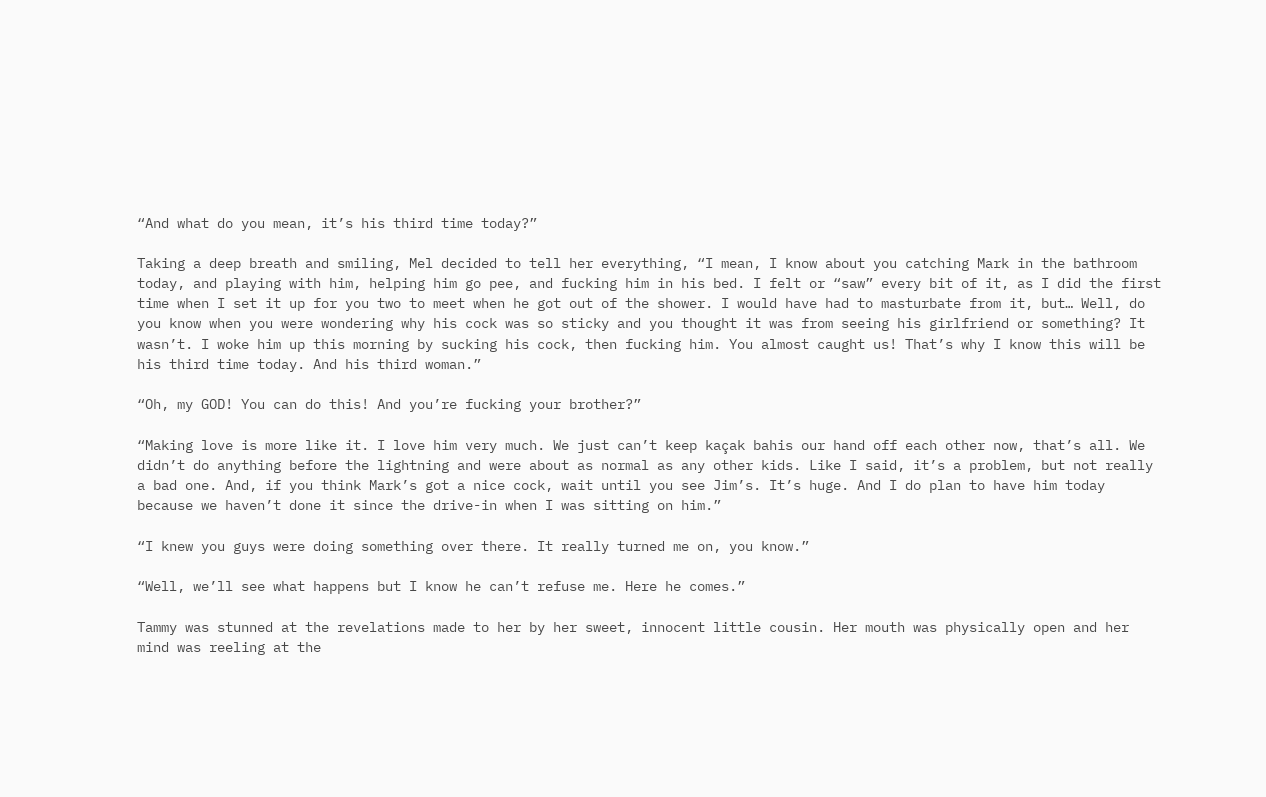“And what do you mean, it’s his third time today?”

Taking a deep breath and smiling, Mel decided to tell her everything, “I mean, I know about you catching Mark in the bathroom today, and playing with him, helping him go pee, and fucking him in his bed. I felt or “saw” every bit of it, as I did the first time when I set it up for you two to meet when he got out of the shower. I would have had to masturbate from it, but… Well, do you know when you were wondering why his cock was so sticky and you thought it was from seeing his girlfriend or something? It wasn’t. I woke him up this morning by sucking his cock, then fucking him. You almost caught us! That’s why I know this will be his third time today. And his third woman.”

“Oh, my GOD! You can do this! And you’re fucking your brother?”

“Making love is more like it. I love him very much. We just can’t keep kaçak bahis our hand off each other now, that’s all. We didn’t do anything before the lightning and were about as normal as any other kids. Like I said, it’s a problem, but not really a bad one. And, if you think Mark’s got a nice cock, wait until you see Jim’s. It’s huge. And I do plan to have him today because we haven’t done it since the drive-in when I was sitting on him.”

“I knew you guys were doing something over there. It really turned me on, you know.”

“Well, we’ll see what happens but I know he can’t refuse me. Here he comes.”

Tammy was stunned at the revelations made to her by her sweet, innocent little cousin. Her mouth was physically open and her mind was reeling at the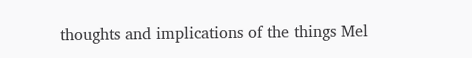thoughts and implications of the things Mel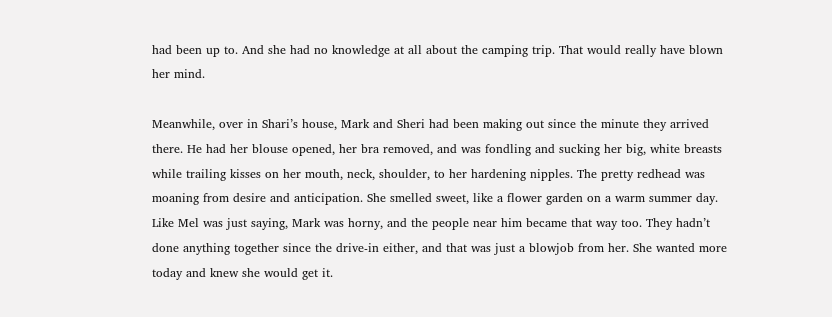had been up to. And she had no knowledge at all about the camping trip. That would really have blown her mind.

Meanwhile, over in Shari’s house, Mark and Sheri had been making out since the minute they arrived there. He had her blouse opened, her bra removed, and was fondling and sucking her big, white breasts while trailing kisses on her mouth, neck, shoulder, to her hardening nipples. The pretty redhead was moaning from desire and anticipation. She smelled sweet, like a flower garden on a warm summer day. Like Mel was just saying, Mark was horny, and the people near him became that way too. They hadn’t done anything together since the drive-in either, and that was just a blowjob from her. She wanted more today and knew she would get it.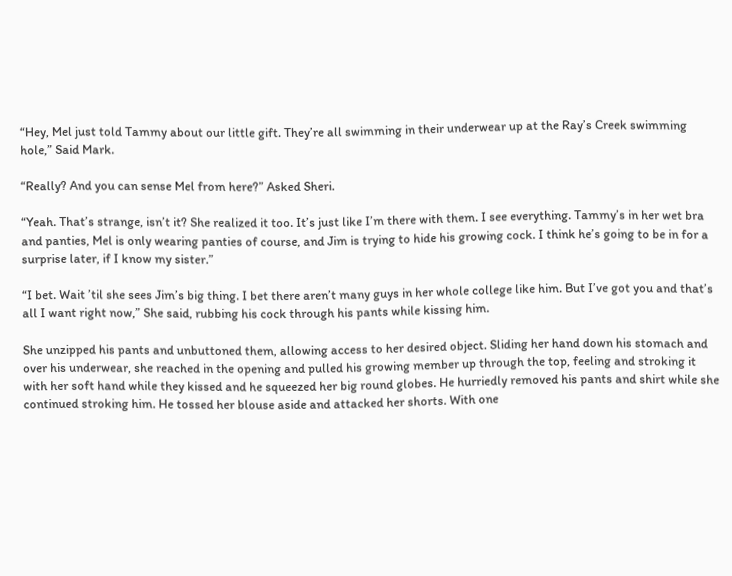“Hey, Mel just told Tammy about our little gift. They’re all swimming in their underwear up at the Ray’s Creek swimming hole,” Said Mark.

“Really? And you can sense Mel from here?” Asked Sheri.

“Yeah. That’s strange, isn’t it? She realized it too. It’s just like I’m there with them. I see everything. Tammy’s in her wet bra and panties, Mel is only wearing panties of course, and Jim is trying to hide his growing cock. I think he’s going to be in for a surprise later, if I know my sister.”

“I bet. Wait ’til she sees Jim’s big thing. I bet there aren’t many guys in her whole college like him. But I’ve got you and that’s all I want right now,” She said, rubbing his cock through his pants while kissing him.

She unzipped his pants and unbuttoned them, allowing access to her desired object. Sliding her hand down his stomach and over his underwear, she reached in the opening and pulled his growing member up through the top, feeling and stroking it with her soft hand while they kissed and he squeezed her big round globes. He hurriedly removed his pants and shirt while she continued stroking him. He tossed her blouse aside and attacked her shorts. With one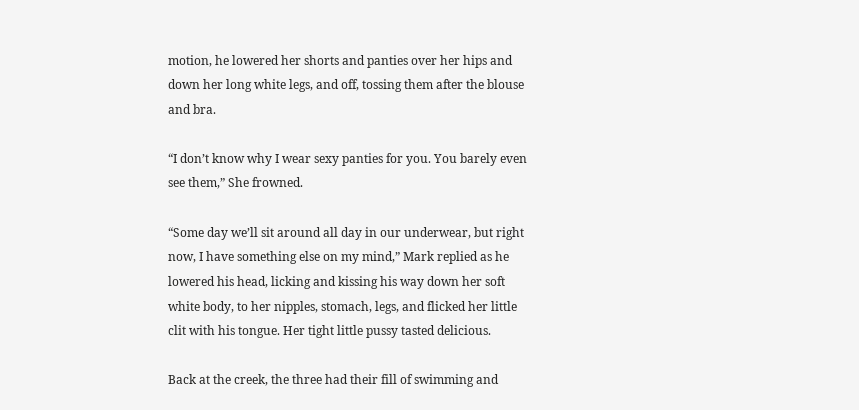motion, he lowered her shorts and panties over her hips and down her long white legs, and off, tossing them after the blouse and bra.

“I don’t know why I wear sexy panties for you. You barely even see them,” She frowned.

“Some day we’ll sit around all day in our underwear, but right now, I have something else on my mind,” Mark replied as he lowered his head, licking and kissing his way down her soft white body, to her nipples, stomach, legs, and flicked her little clit with his tongue. Her tight little pussy tasted delicious.

Back at the creek, the three had their fill of swimming and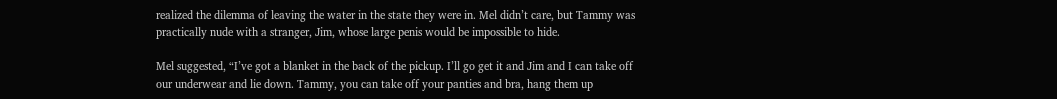realized the dilemma of leaving the water in the state they were in. Mel didn’t care, but Tammy was practically nude with a stranger, Jim, whose large penis would be impossible to hide.

Mel suggested, “I’ve got a blanket in the back of the pickup. I’ll go get it and Jim and I can take off our underwear and lie down. Tammy, you can take off your panties and bra, hang them up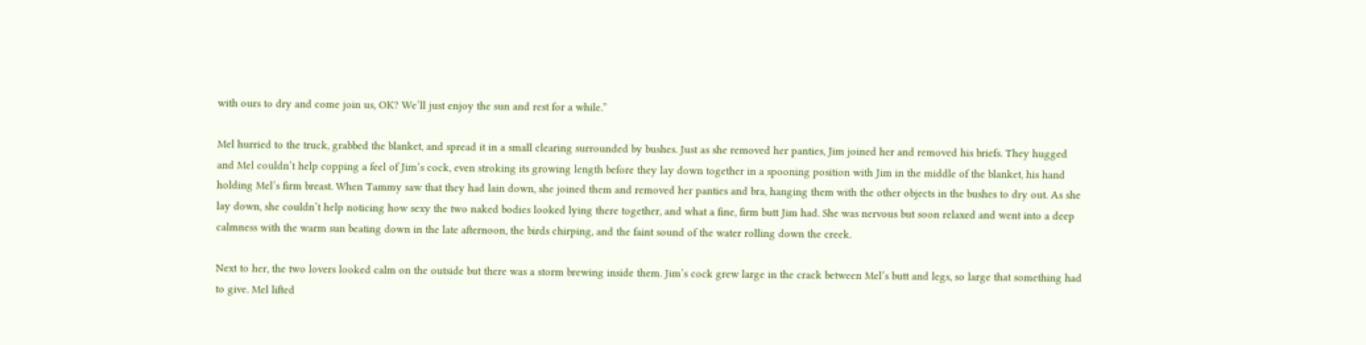with ours to dry and come join us, OK? We’ll just enjoy the sun and rest for a while.”

Mel hurried to the truck, grabbed the blanket, and spread it in a small clearing surrounded by bushes. Just as she removed her panties, Jim joined her and removed his briefs. They hugged and Mel couldn’t help copping a feel of Jim’s cock, even stroking its growing length before they lay down together in a spooning position with Jim in the middle of the blanket, his hand holding Mel’s firm breast. When Tammy saw that they had lain down, she joined them and removed her panties and bra, hanging them with the other objects in the bushes to dry out. As she lay down, she couldn’t help noticing how sexy the two naked bodies looked lying there together, and what a fine, firm butt Jim had. She was nervous but soon relaxed and went into a deep calmness with the warm sun beating down in the late afternoon, the birds chirping, and the faint sound of the water rolling down the creek.

Next to her, the two lovers looked calm on the outside but there was a storm brewing inside them. Jim’s cock grew large in the crack between Mel’s butt and legs, so large that something had to give. Mel lifted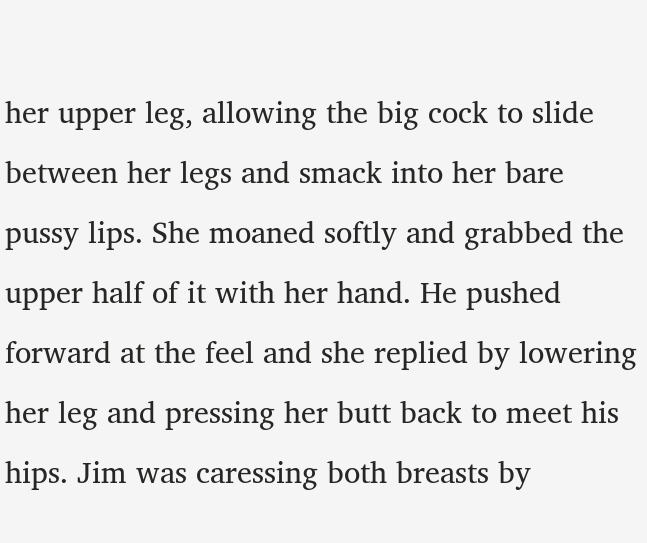her upper leg, allowing the big cock to slide between her legs and smack into her bare pussy lips. She moaned softly and grabbed the upper half of it with her hand. He pushed forward at the feel and she replied by lowering her leg and pressing her butt back to meet his hips. Jim was caressing both breasts by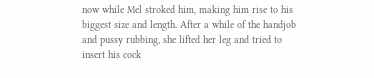now while Mel stroked him, making him rise to his biggest size and length. After a while of the handjob and pussy rubbing, she lifted her leg and tried to insert his cock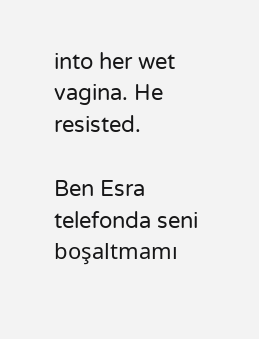into her wet vagina. He resisted.

Ben Esra telefonda seni boşaltmamı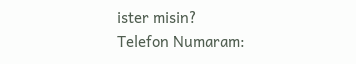ister misin?
Telefon Numaram: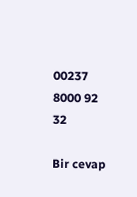00237 8000 92 32

Bir cevap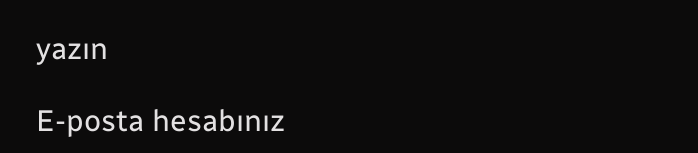yazın

E-posta hesabınız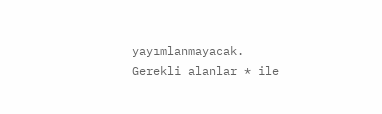yayımlanmayacak. Gerekli alanlar * ile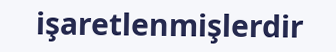işaretlenmişlerdir